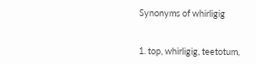Synonyms of whirligig


1. top, whirligig, teetotum,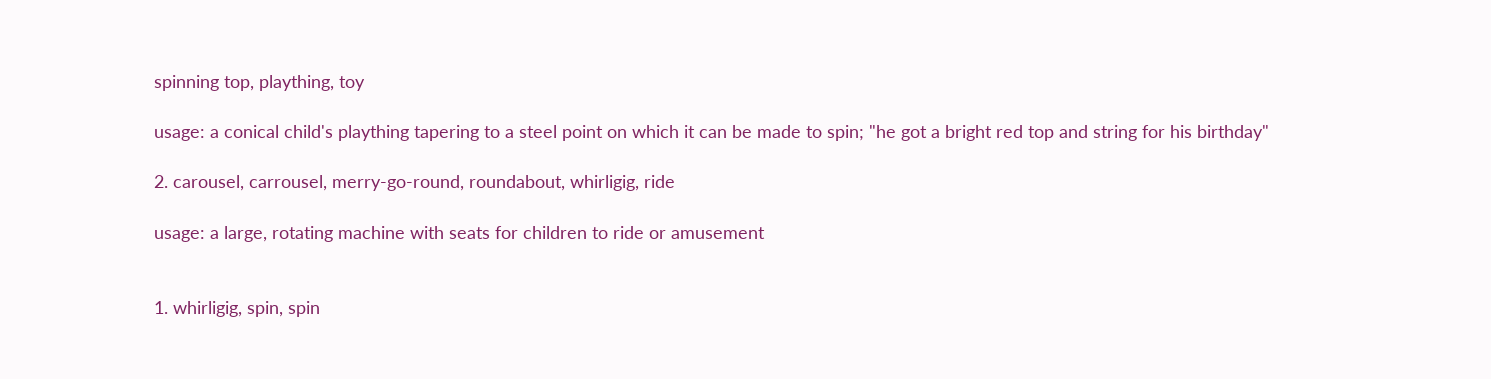spinning top, plaything, toy

usage: a conical child's plaything tapering to a steel point on which it can be made to spin; "he got a bright red top and string for his birthday"

2. carousel, carrousel, merry-go-round, roundabout, whirligig, ride

usage: a large, rotating machine with seats for children to ride or amusement


1. whirligig, spin, spin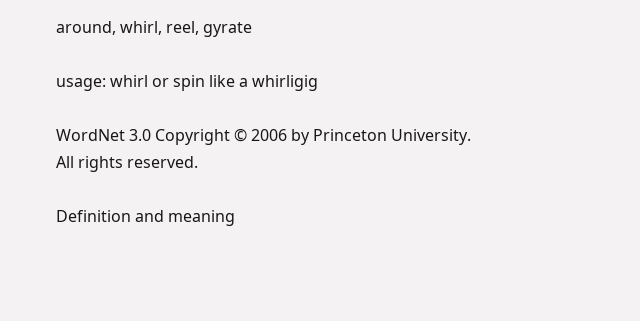around, whirl, reel, gyrate

usage: whirl or spin like a whirligig

WordNet 3.0 Copyright © 2006 by Princeton University.
All rights reserved.

Definition and meaning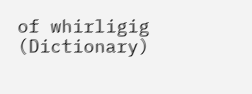of whirligig (Dictionary)